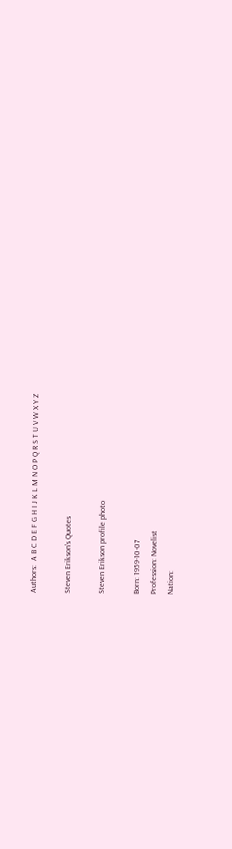Authors:  A B C D E F G H I J K L M N O P Q R S T U V W X Y Z

Steven Erikson's Quotes

Steven Erikson profile photo

Born: 1959-10-07
Profession: Novelist
Nation: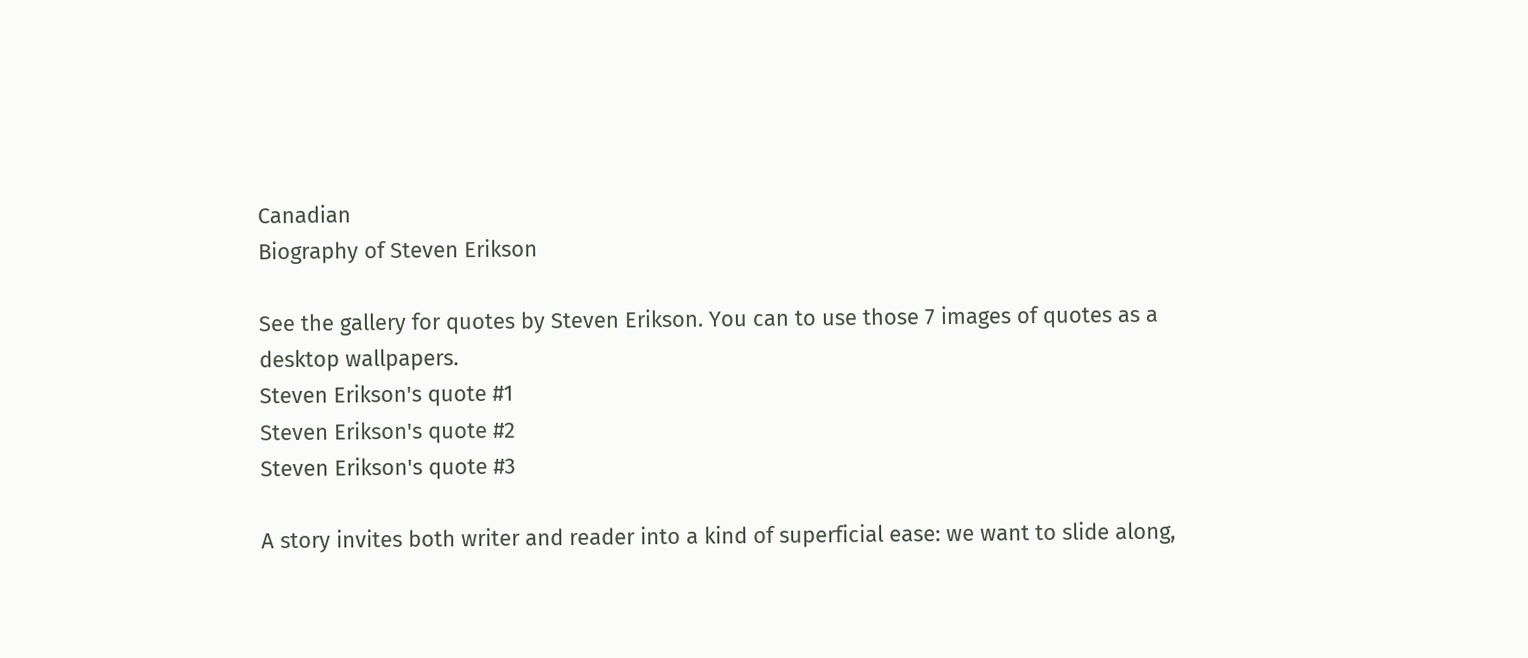Canadian
Biography of Steven Erikson

See the gallery for quotes by Steven Erikson. You can to use those 7 images of quotes as a desktop wallpapers.
Steven Erikson's quote #1
Steven Erikson's quote #2
Steven Erikson's quote #3

A story invites both writer and reader into a kind of superficial ease: we want to slide along,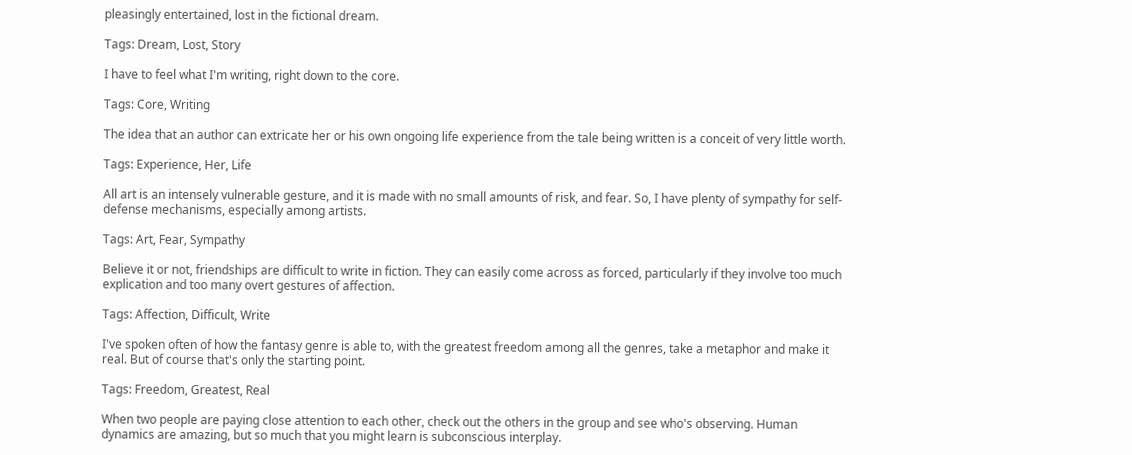pleasingly entertained, lost in the fictional dream.

Tags: Dream, Lost, Story

I have to feel what I'm writing, right down to the core.

Tags: Core, Writing

The idea that an author can extricate her or his own ongoing life experience from the tale being written is a conceit of very little worth.

Tags: Experience, Her, Life

All art is an intensely vulnerable gesture, and it is made with no small amounts of risk, and fear. So, I have plenty of sympathy for self-defense mechanisms, especially among artists.

Tags: Art, Fear, Sympathy

Believe it or not, friendships are difficult to write in fiction. They can easily come across as forced, particularly if they involve too much explication and too many overt gestures of affection.

Tags: Affection, Difficult, Write

I've spoken often of how the fantasy genre is able to, with the greatest freedom among all the genres, take a metaphor and make it real. But of course that's only the starting point.

Tags: Freedom, Greatest, Real

When two people are paying close attention to each other, check out the others in the group and see who's observing. Human dynamics are amazing, but so much that you might learn is subconscious interplay.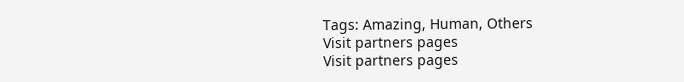Tags: Amazing, Human, Others
Visit partners pages
Visit partners pages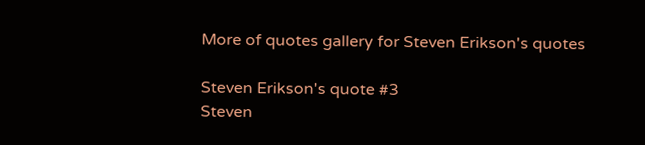More of quotes gallery for Steven Erikson's quotes

Steven Erikson's quote #3
Steven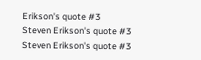Erikson's quote #3
Steven Erikson's quote #3
Steven Erikson's quote #3